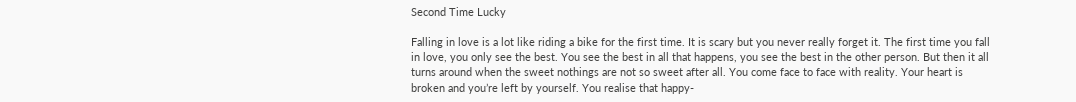Second Time Lucky

Falling in love is a lot like riding a bike for the first time. It is scary but you never really forget it. The first time you fall in love, you only see the best. You see the best in all that happens, you see the best in the other person. But then it all turns around when the sweet nothings are not so sweet after all. You come face to face with reality. Your heart is broken and you’re left by yourself. You realise that happy-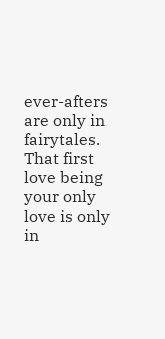ever-afters are only in fairytales. That first love being your only love is only in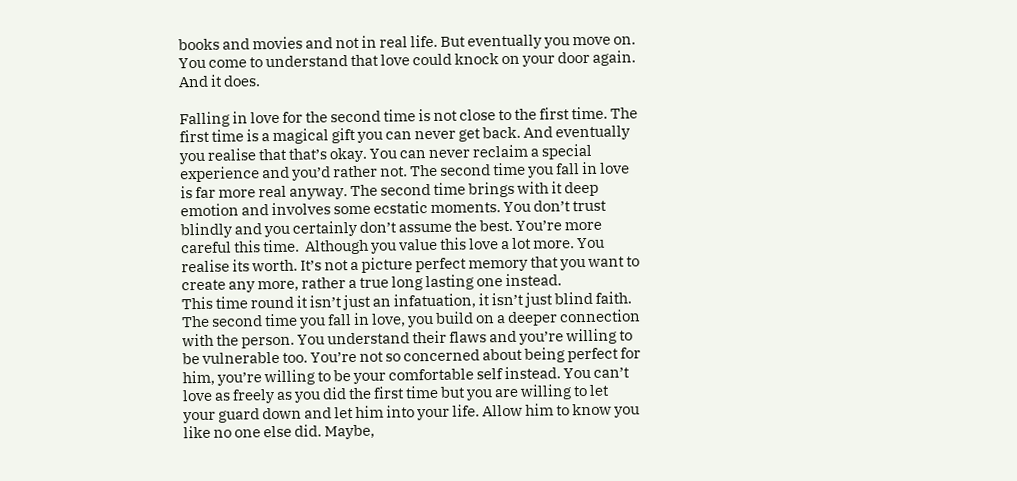books and movies and not in real life. But eventually you move on. You come to understand that love could knock on your door again. And it does.

Falling in love for the second time is not close to the first time. The first time is a magical gift you can never get back. And eventually you realise that that’s okay. You can never reclaim a special experience and you’d rather not. The second time you fall in love is far more real anyway. The second time brings with it deep emotion and involves some ecstatic moments. You don’t trust blindly and you certainly don’t assume the best. You’re more careful this time.  Although you value this love a lot more. You realise its worth. It’s not a picture perfect memory that you want to create any more, rather a true long lasting one instead.
This time round it isn’t just an infatuation, it isn’t just blind faith. The second time you fall in love, you build on a deeper connection with the person. You understand their flaws and you’re willing to be vulnerable too. You’re not so concerned about being perfect for him, you’re willing to be your comfortable self instead. You can’t love as freely as you did the first time but you are willing to let your guard down and let him into your life. Allow him to know you like no one else did. Maybe,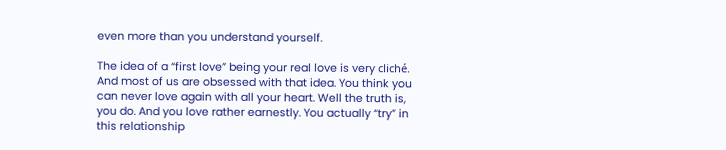even more than you understand yourself.

The idea of a “first love” being your real love is very cliché. And most of us are obsessed with that idea. You think you can never love again with all your heart. Well the truth is, you do. And you love rather earnestly. You actually “try” in this relationship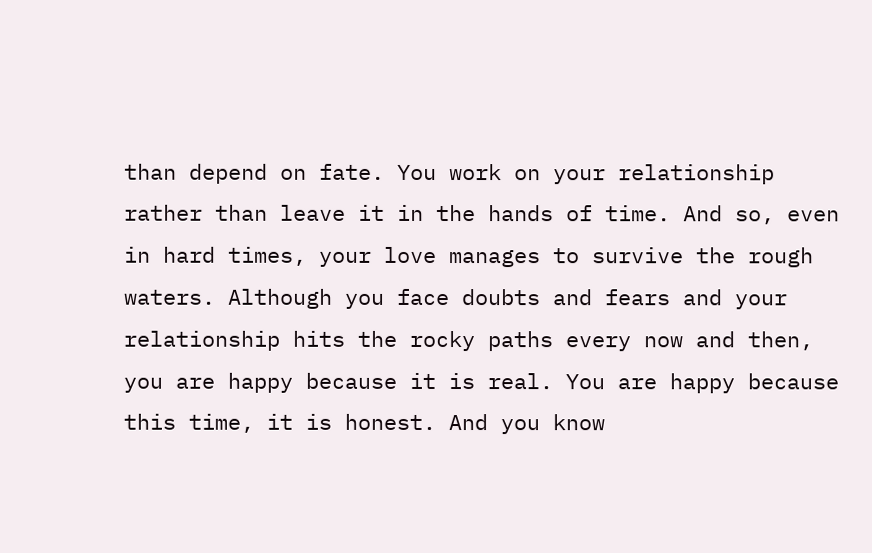than depend on fate. You work on your relationship rather than leave it in the hands of time. And so, even in hard times, your love manages to survive the rough waters. Although you face doubts and fears and your relationship hits the rocky paths every now and then, you are happy because it is real. You are happy because this time, it is honest. And you know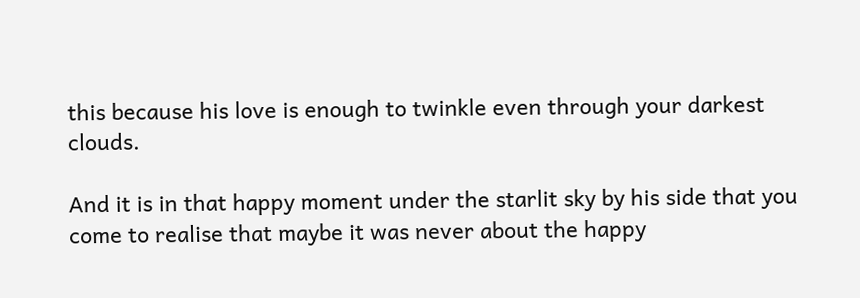this because his love is enough to twinkle even through your darkest clouds.

And it is in that happy moment under the starlit sky by his side that you come to realise that maybe it was never about the happy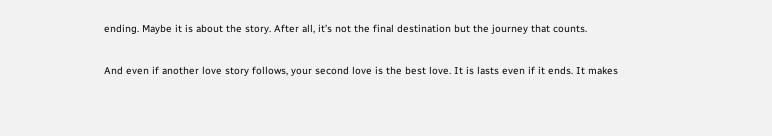ending. Maybe it is about the story. After all, it’s not the final destination but the journey that counts.

And even if another love story follows, your second love is the best love. It is lasts even if it ends. It makes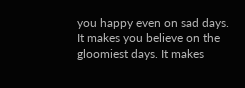you happy even on sad days. It makes you believe on the gloomiest days. It makes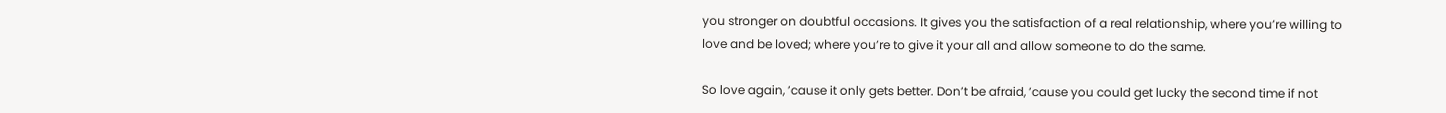you stronger on doubtful occasions. It gives you the satisfaction of a real relationship, where you’re willing to love and be loved; where you’re to give it your all and allow someone to do the same.

So love again, ’cause it only gets better. Don’t be afraid, ’cause you could get lucky the second time if not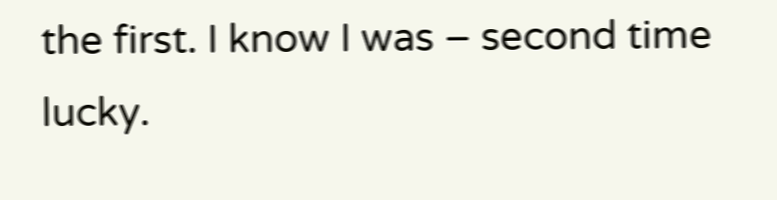the first. I know I was – second time lucky.